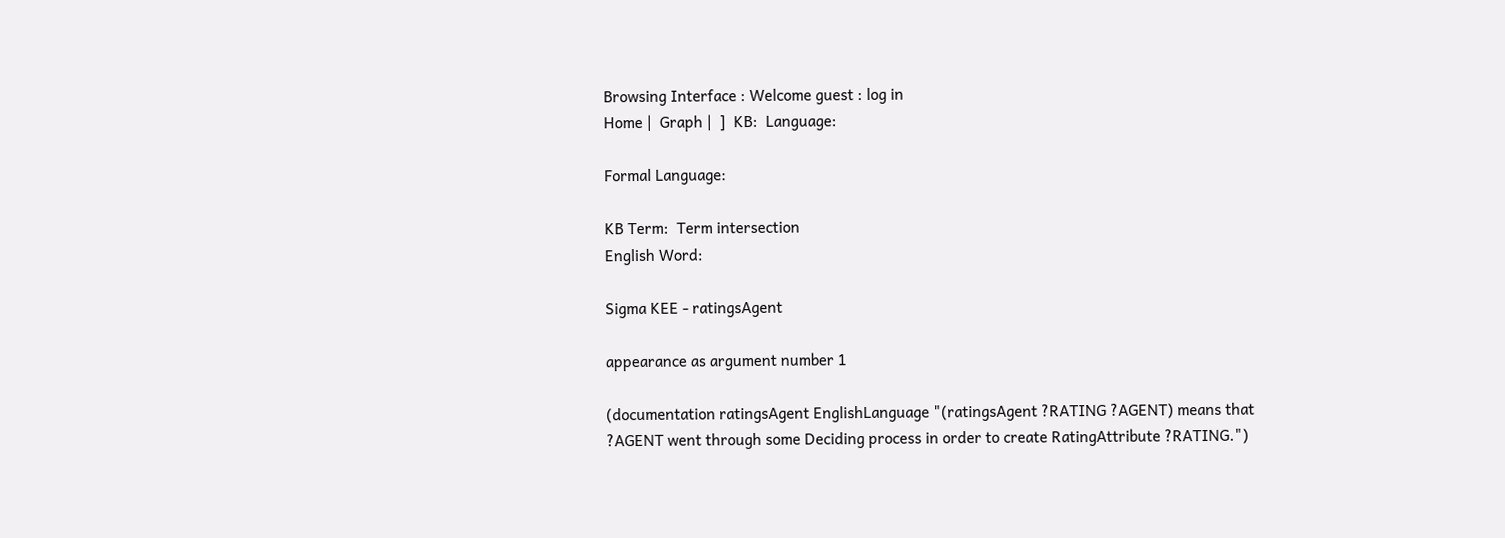Browsing Interface : Welcome guest : log in
Home |  Graph |  ]  KB:  Language:

Formal Language:

KB Term:  Term intersection
English Word:

Sigma KEE - ratingsAgent

appearance as argument number 1

(documentation ratingsAgent EnglishLanguage "(ratingsAgent ?RATING ?AGENT) means that ?AGENT went through some Deciding process in order to create RatingAttribute ?RATING.")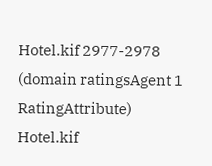Hotel.kif 2977-2978
(domain ratingsAgent 1 RatingAttribute) Hotel.kif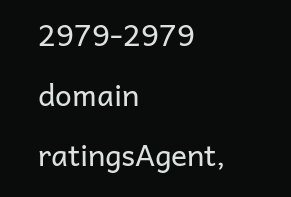2979-2979 domain ratingsAgent,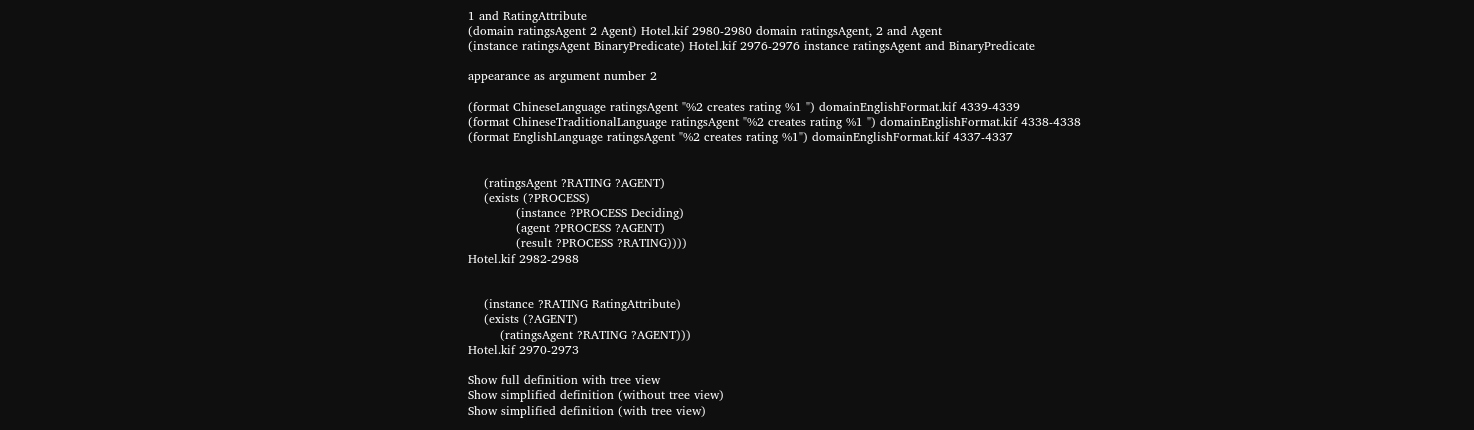1 and RatingAttribute
(domain ratingsAgent 2 Agent) Hotel.kif 2980-2980 domain ratingsAgent, 2 and Agent
(instance ratingsAgent BinaryPredicate) Hotel.kif 2976-2976 instance ratingsAgent and BinaryPredicate

appearance as argument number 2

(format ChineseLanguage ratingsAgent "%2 creates rating %1 ") domainEnglishFormat.kif 4339-4339
(format ChineseTraditionalLanguage ratingsAgent "%2 creates rating %1 ") domainEnglishFormat.kif 4338-4338
(format EnglishLanguage ratingsAgent "%2 creates rating %1") domainEnglishFormat.kif 4337-4337


    (ratingsAgent ?RATING ?AGENT)
    (exists (?PROCESS)
            (instance ?PROCESS Deciding)
            (agent ?PROCESS ?AGENT)
            (result ?PROCESS ?RATING))))
Hotel.kif 2982-2988


    (instance ?RATING RatingAttribute)
    (exists (?AGENT)
        (ratingsAgent ?RATING ?AGENT)))
Hotel.kif 2970-2973

Show full definition with tree view
Show simplified definition (without tree view)
Show simplified definition (with tree view)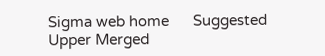Sigma web home      Suggested Upper Merged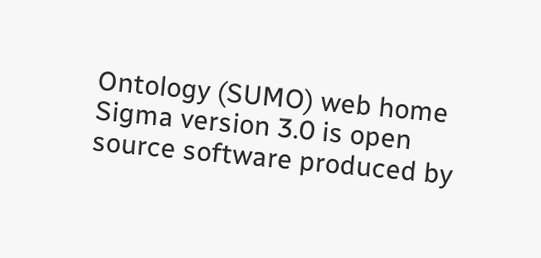Ontology (SUMO) web home
Sigma version 3.0 is open source software produced by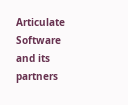Articulate Software and its partners